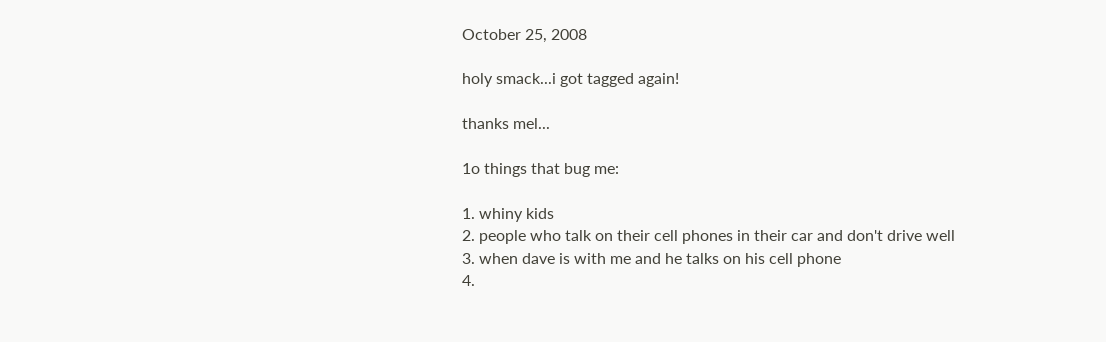October 25, 2008

holy smack...i got tagged again!

thanks mel...

1o things that bug me:

1. whiny kids
2. people who talk on their cell phones in their car and don't drive well
3. when dave is with me and he talks on his cell phone
4.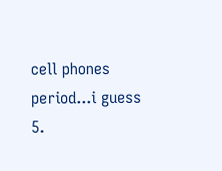cell phones period...i guess
5.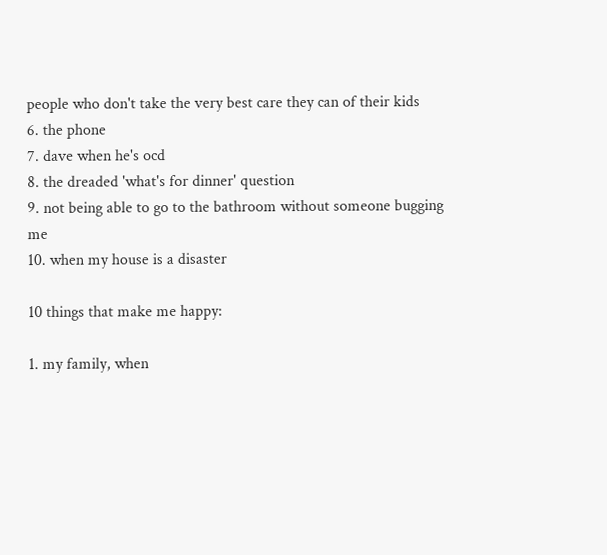people who don't take the very best care they can of their kids
6. the phone
7. dave when he's ocd
8. the dreaded 'what's for dinner' question
9. not being able to go to the bathroom without someone bugging me
10. when my house is a disaster

10 things that make me happy:

1. my family, when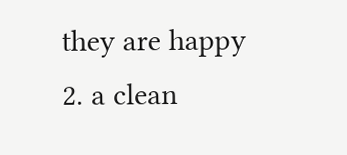they are happy
2. a clean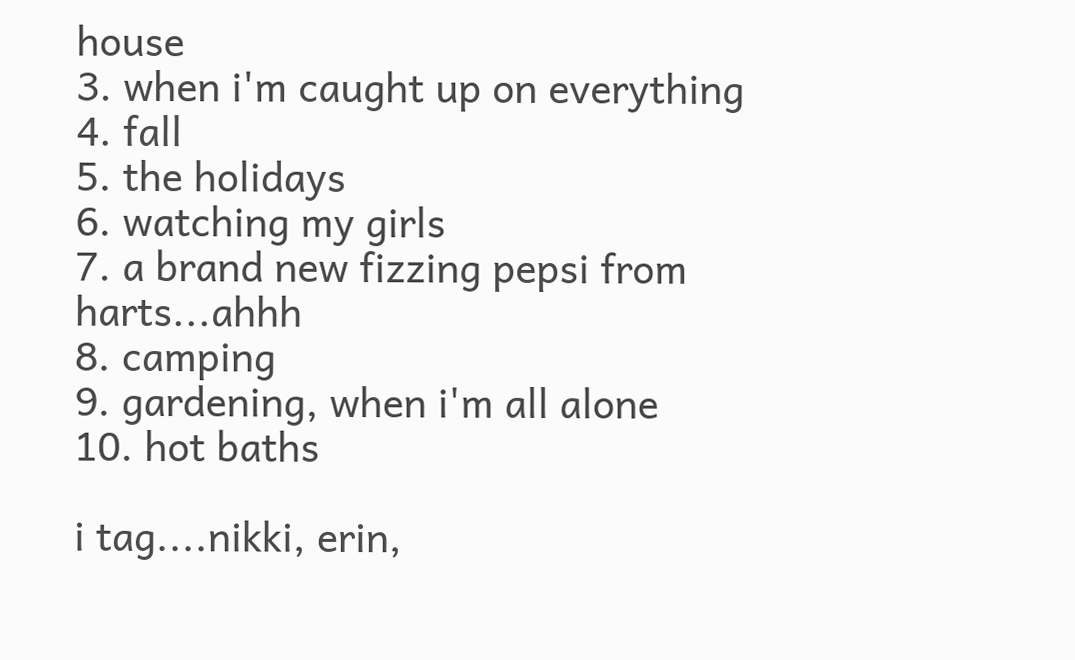house
3. when i'm caught up on everything
4. fall
5. the holidays
6. watching my girls
7. a brand new fizzing pepsi from harts...ahhh
8. camping
9. gardening, when i'm all alone
10. hot baths

i tag....nikki, erin,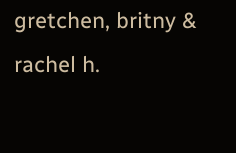gretchen, britny & rachel h.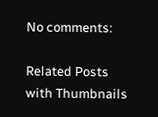No comments:

Related Posts with Thumbnails